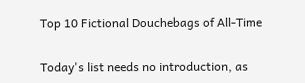Top 10 Fictional Douchebags of All-Time

Today's list needs no introduction, as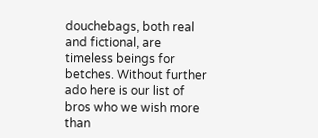douchebags, both real and fictional, are timeless beings for betches. Without further ado here is our list of bros who we wish more than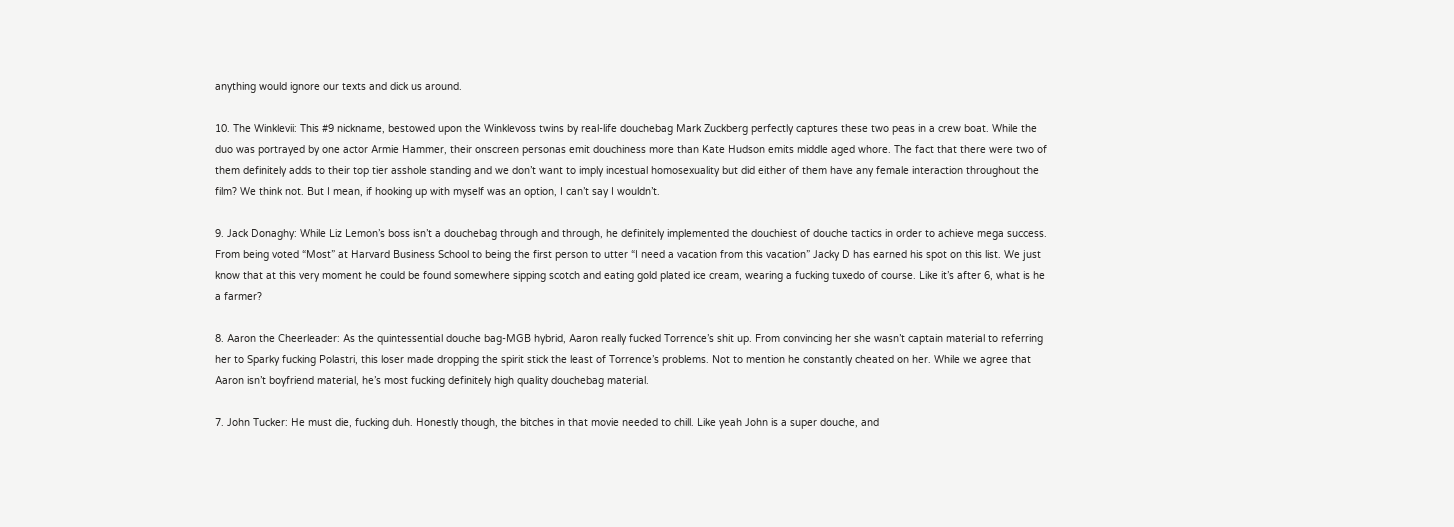anything would ignore our texts and dick us around.

10. The Winklevii: This #9 nickname, bestowed upon the Winklevoss twins by real-life douchebag Mark Zuckberg perfectly captures these two peas in a crew boat. While the duo was portrayed by one actor Armie Hammer, their onscreen personas emit douchiness more than Kate Hudson emits middle aged whore. The fact that there were two of them definitely adds to their top tier asshole standing and we don’t want to imply incestual homosexuality but did either of them have any female interaction throughout the film? We think not. But I mean, if hooking up with myself was an option, I can’t say I wouldn’t.

9. Jack Donaghy: While Liz Lemon’s boss isn’t a douchebag through and through, he definitely implemented the douchiest of douche tactics in order to achieve mega success. From being voted “Most” at Harvard Business School to being the first person to utter “I need a vacation from this vacation” Jacky D has earned his spot on this list. We just know that at this very moment he could be found somewhere sipping scotch and eating gold plated ice cream, wearing a fucking tuxedo of course. Like it’s after 6, what is he a farmer?

8. Aaron the Cheerleader: As the quintessential douche bag-MGB hybrid, Aaron really fucked Torrence’s shit up. From convincing her she wasn’t captain material to referring her to Sparky fucking Polastri, this loser made dropping the spirit stick the least of Torrence’s problems. Not to mention he constantly cheated on her. While we agree that Aaron isn’t boyfriend material, he’s most fucking definitely high quality douchebag material.

7. John Tucker: He must die, fucking duh. Honestly though, the bitches in that movie needed to chill. Like yeah John is a super douche, and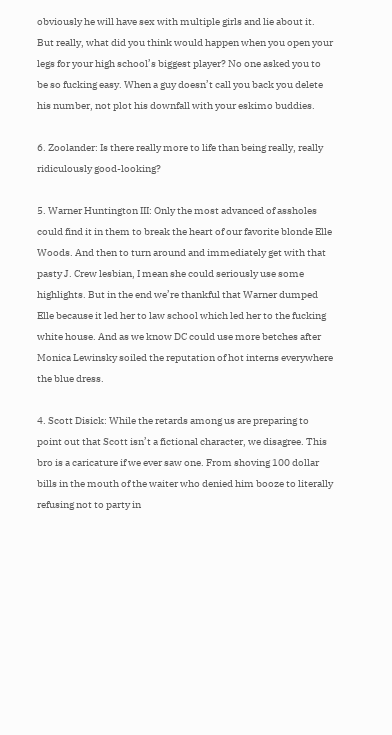obviously he will have sex with multiple girls and lie about it. But really, what did you think would happen when you open your legs for your high school’s biggest player? No one asked you to be so fucking easy. When a guy doesn’t call you back you delete his number, not plot his downfall with your eskimo buddies.

6. Zoolander: Is there really more to life than being really, really ridiculously good-looking?

5. Warner Huntington III: Only the most advanced of assholes could find it in them to break the heart of our favorite blonde Elle Woods. And then to turn around and immediately get with that pasty J. Crew lesbian, I mean she could seriously use some highlights. But in the end we’re thankful that Warner dumped Elle because it led her to law school which led her to the fucking white house. And as we know DC could use more betches after Monica Lewinsky soiled the reputation of hot interns everywhere the blue dress.

4. Scott Disick: While the retards among us are preparing to point out that Scott isn’t a fictional character, we disagree. This bro is a caricature if we ever saw one. From shoving 100 dollar bills in the mouth of the waiter who denied him booze to literally refusing not to party in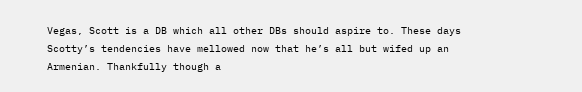Vegas, Scott is a DB which all other DBs should aspire to. These days Scotty’s tendencies have mellowed now that he’s all but wifed up an Armenian. Thankfully though a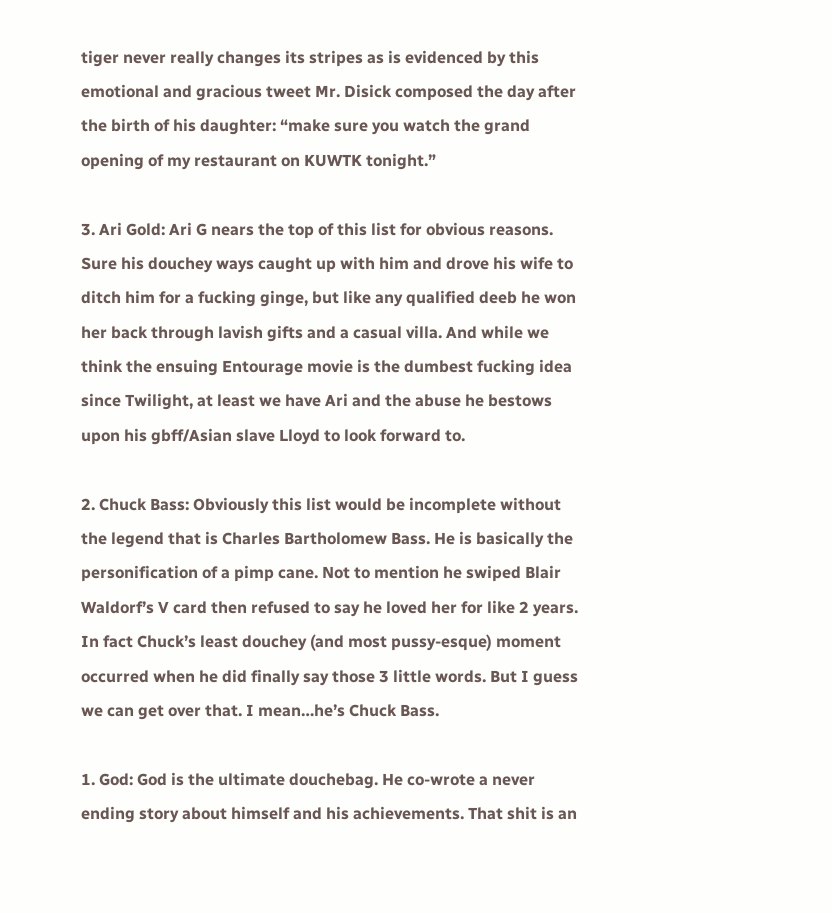tiger never really changes its stripes as is evidenced by this emotional and gracious tweet Mr. Disick composed the day after the birth of his daughter: “make sure you watch the grand opening of my restaurant on KUWTK tonight.”

3. Ari Gold: Ari G nears the top of this list for obvious reasons. Sure his douchey ways caught up with him and drove his wife to ditch him for a fucking ginge, but like any qualified deeb he won her back through lavish gifts and a casual villa. And while we think the ensuing Entourage movie is the dumbest fucking idea since Twilight, at least we have Ari and the abuse he bestows upon his gbff/Asian slave Lloyd to look forward to.

2. Chuck Bass: Obviously this list would be incomplete without the legend that is Charles Bartholomew Bass. He is basically the personification of a pimp cane. Not to mention he swiped Blair Waldorf’s V card then refused to say he loved her for like 2 years. In fact Chuck’s least douchey (and most pussy-esque) moment occurred when he did finally say those 3 little words. But I guess we can get over that. I mean…he’s Chuck Bass.

1. God: God is the ultimate douchebag. He co-wrote a never ending story about himself and his achievements. That shit is an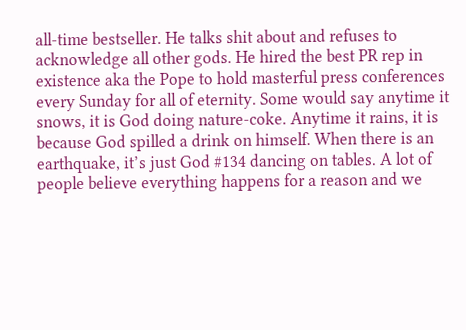all-time bestseller. He talks shit about and refuses to acknowledge all other gods. He hired the best PR rep in existence aka the Pope to hold masterful press conferences every Sunday for all of eternity. Some would say anytime it snows, it is God doing nature-coke. Anytime it rains, it is because God spilled a drink on himself. When there is an earthquake, it’s just God #134 dancing on tables. A lot of people believe everything happens for a reason and we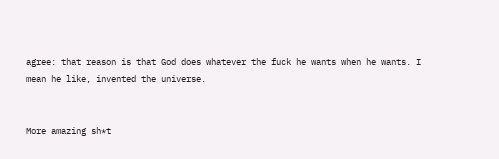agree: that reason is that God does whatever the fuck he wants when he wants. I mean he like, invented the universe.


More amazing sh*t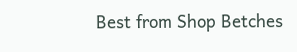Best from Shop Betches